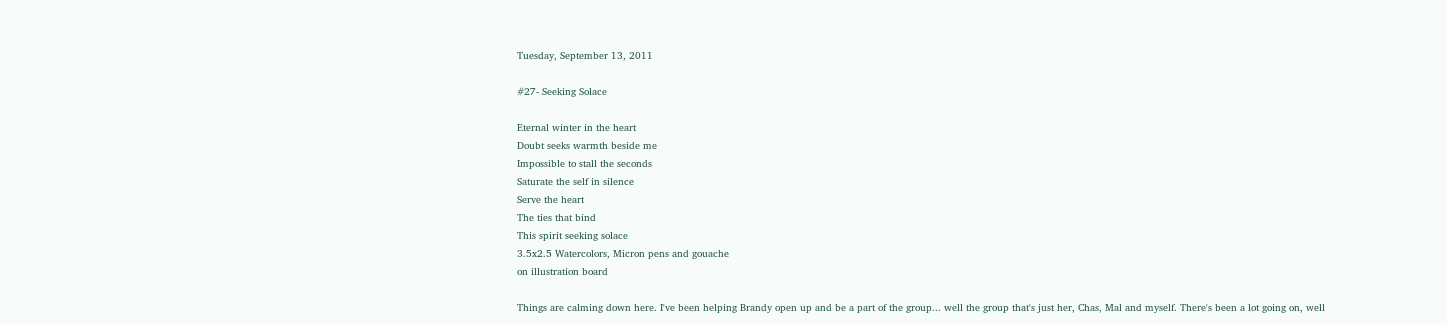Tuesday, September 13, 2011

#27- Seeking Solace

Eternal winter in the heart
Doubt seeks warmth beside me
Impossible to stall the seconds
Saturate the self in silence
Serve the heart
The ties that bind
This spirit seeking solace
3.5x2.5 Watercolors, Micron pens and gouache
on illustration board

Things are calming down here. I've been helping Brandy open up and be a part of the group... well the group that's just her, Chas, Mal and myself. There's been a lot going on, well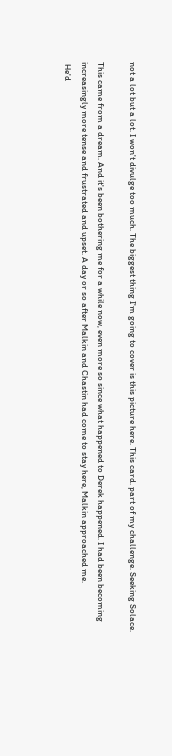not a lot but a lot. I won't divulge too much. The biggest thing I'm going to cover is this picture here. This card. part of my challenge. Seeking Solace.

This came from a dream. And it's been bothering me for a while now, even more so since what happened to Derek happened. I had been becoming increasingly more tense and frustrated and upset. A day or so after Malkin and Chastin had come to stay here, Malkin approached me.
 He'd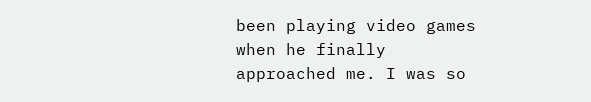been playing video games when he finally approached me. I was so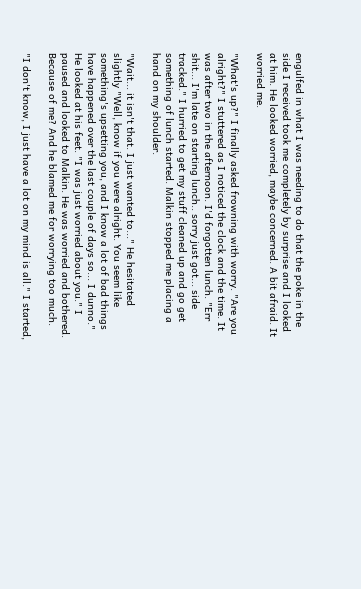engulfed in what I was needing to do that the poke in the side I received took me completely by surprise and I looked at him. He looked worried, maybe concerned. A bit afraid. It worried me.

"What's up?" I finally asked frowning with worry. "Are you alright?" I stuttered as I noticed the clock and the time. It was after two in the afternoon. I'd forgotten lunch. "Err shit... I'm late on starting lunch.. sorry just got... side tracked." I hurried to get my stuff cleaned up and go get something of lunch started. Malkin stopped me placing a hand on my shoulder.

"Wait... it isn't that. I just wanted to..." He hesitated slightly "Well, know if you were alright. You seem like something's upsetting you, and I know a lot of bad things have happened over the last couple of days so... I dunno." He looked at his feet. "I was just worried about you." I paused and looked to Malkin. He was worried and bothered. Because of me? And he blamed me for worrying too much.

"I don't know, I just have a lot on my mind is all." I started,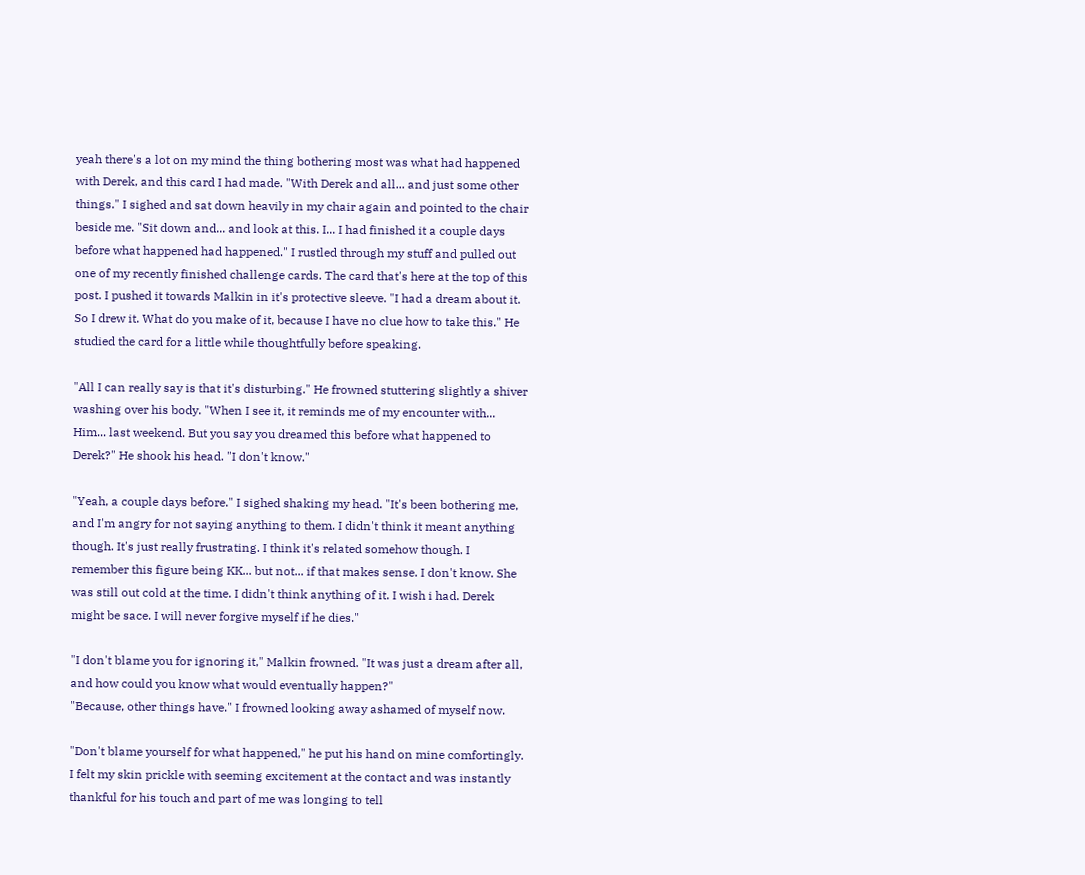yeah there's a lot on my mind the thing bothering most was what had happened with Derek, and this card I had made. "With Derek and all... and just some other things." I sighed and sat down heavily in my chair again and pointed to the chair beside me. "Sit down and... and look at this. I... I had finished it a couple days before what happened had happened." I rustled through my stuff and pulled out one of my recently finished challenge cards. The card that's here at the top of this post. I pushed it towards Malkin in it's protective sleeve. "I had a dream about it. So I drew it. What do you make of it, because I have no clue how to take this." He studied the card for a little while thoughtfully before speaking.

"All I can really say is that it's disturbing." He frowned stuttering slightly a shiver washing over his body. "When I see it, it reminds me of my encounter with... Him... last weekend. But you say you dreamed this before what happened to Derek?" He shook his head. "I don't know."

"Yeah, a couple days before." I sighed shaking my head. "It's been bothering me, and I'm angry for not saying anything to them. I didn't think it meant anything though. It's just really frustrating. I think it's related somehow though. I remember this figure being KK... but not... if that makes sense. I don't know. She was still out cold at the time. I didn't think anything of it. I wish i had. Derek might be sace. I will never forgive myself if he dies."

"I don't blame you for ignoring it," Malkin frowned. "It was just a dream after all, and how could you know what would eventually happen?"
"Because, other things have." I frowned looking away ashamed of myself now.

"Don't blame yourself for what happened," he put his hand on mine comfortingly. I felt my skin prickle with seeming excitement at the contact and was instantly thankful for his touch and part of me was longing to tell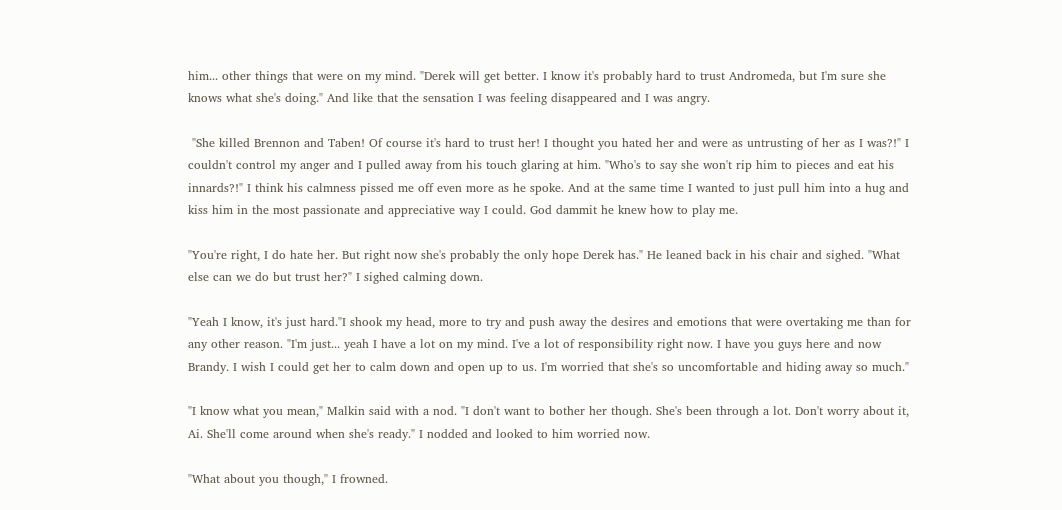him... other things that were on my mind. "Derek will get better. I know it's probably hard to trust Andromeda, but I'm sure she knows what she's doing." And like that the sensation I was feeling disappeared and I was angry.

 "She killed Brennon and Taben! Of course it's hard to trust her! I thought you hated her and were as untrusting of her as I was?!" I couldn't control my anger and I pulled away from his touch glaring at him. "Who's to say she won't rip him to pieces and eat his innards?!" I think his calmness pissed me off even more as he spoke. And at the same time I wanted to just pull him into a hug and kiss him in the most passionate and appreciative way I could. God dammit he knew how to play me.

"You're right, I do hate her. But right now she's probably the only hope Derek has." He leaned back in his chair and sighed. "What else can we do but trust her?" I sighed calming down.

"Yeah I know, it's just hard."I shook my head, more to try and push away the desires and emotions that were overtaking me than for any other reason. "I'm just... yeah I have a lot on my mind. I've a lot of responsibility right now. I have you guys here and now Brandy. I wish I could get her to calm down and open up to us. I'm worried that she's so uncomfortable and hiding away so much."

"I know what you mean," Malkin said with a nod. "I don't want to bother her though. She's been through a lot. Don't worry about it, Ai. She'll come around when she's ready." I nodded and looked to him worried now.

"What about you though," I frowned.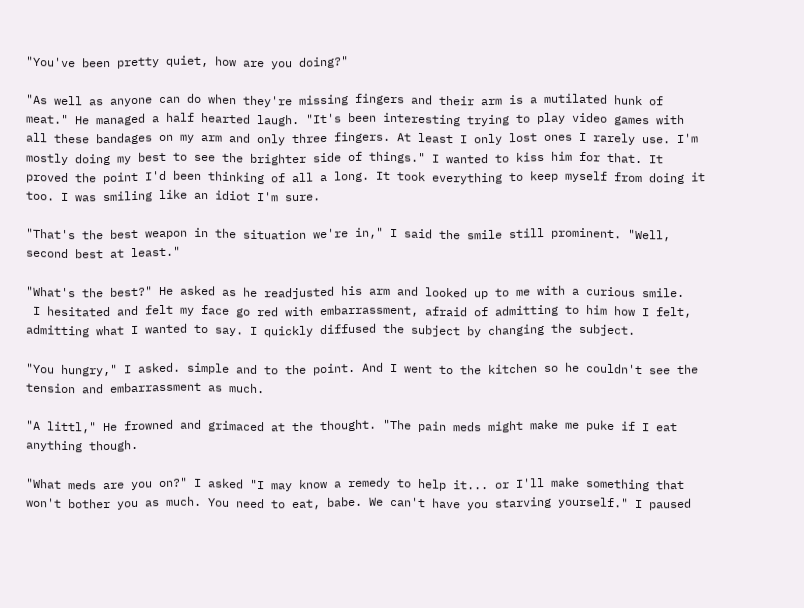"You've been pretty quiet, how are you doing?"

"As well as anyone can do when they're missing fingers and their arm is a mutilated hunk of meat." He managed a half hearted laugh. "It's been interesting trying to play video games with all these bandages on my arm and only three fingers. At least I only lost ones I rarely use. I'm mostly doing my best to see the brighter side of things." I wanted to kiss him for that. It proved the point I'd been thinking of all a long. It took everything to keep myself from doing it too. I was smiling like an idiot I'm sure.

"That's the best weapon in the situation we're in," I said the smile still prominent. "Well, second best at least."

"What's the best?" He asked as he readjusted his arm and looked up to me with a curious smile.
 I hesitated and felt my face go red with embarrassment, afraid of admitting to him how I felt, admitting what I wanted to say. I quickly diffused the subject by changing the subject.

"You hungry," I asked. simple and to the point. And I went to the kitchen so he couldn't see the tension and embarrassment as much.

"A littl," He frowned and grimaced at the thought. "The pain meds might make me puke if I eat anything though.

"What meds are you on?" I asked "I may know a remedy to help it... or I'll make something that won't bother you as much. You need to eat, babe. We can't have you starving yourself." I paused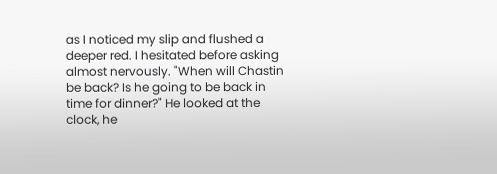as I noticed my slip and flushed a deeper red. I hesitated before asking almost nervously. "When will Chastin be back? Is he going to be back in time for dinner?" He looked at the clock, he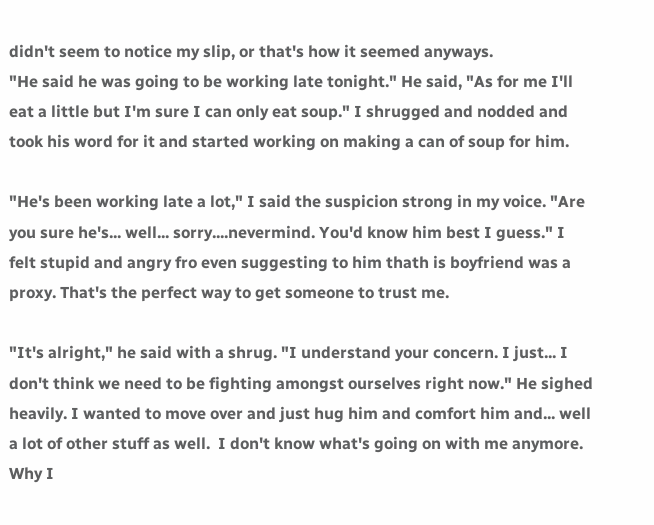didn't seem to notice my slip, or that's how it seemed anyways.
"He said he was going to be working late tonight." He said, "As for me I'll eat a little but I'm sure I can only eat soup." I shrugged and nodded and took his word for it and started working on making a can of soup for him.

"He's been working late a lot," I said the suspicion strong in my voice. "Are you sure he's... well... sorry....nevermind. You'd know him best I guess." I felt stupid and angry fro even suggesting to him thath is boyfriend was a proxy. That's the perfect way to get someone to trust me.

"It's alright," he said with a shrug. "I understand your concern. I just... I don't think we need to be fighting amongst ourselves right now." He sighed heavily. I wanted to move over and just hug him and comfort him and... well a lot of other stuff as well.  I don't know what's going on with me anymore. Why I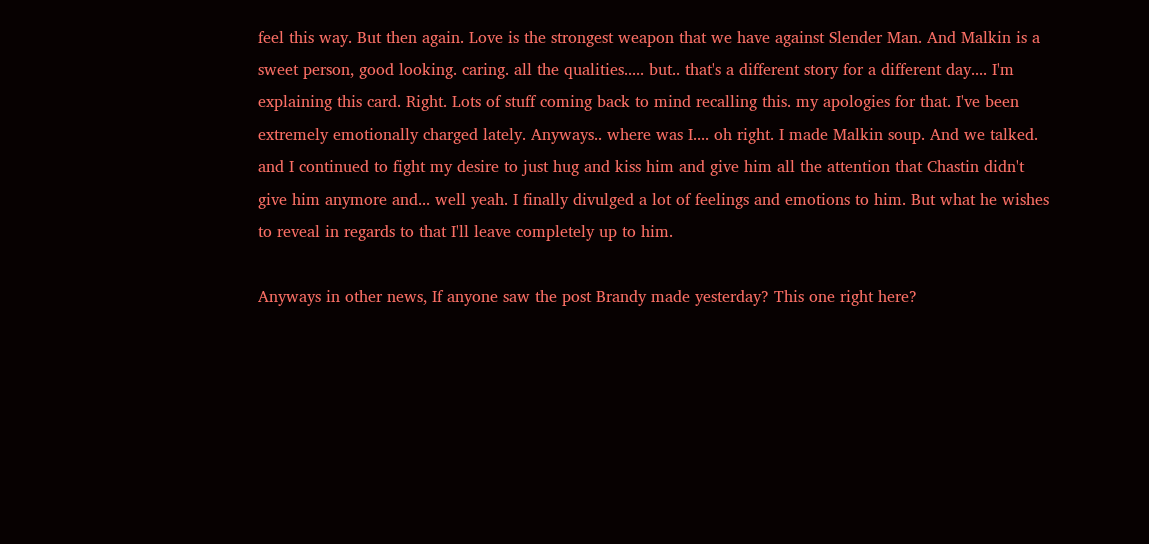feel this way. But then again. Love is the strongest weapon that we have against Slender Man. And Malkin is a sweet person, good looking. caring. all the qualities..... but.. that's a different story for a different day.... I'm explaining this card. Right. Lots of stuff coming back to mind recalling this. my apologies for that. I've been extremely emotionally charged lately. Anyways.. where was I.... oh right. I made Malkin soup. And we talked. and I continued to fight my desire to just hug and kiss him and give him all the attention that Chastin didn't give him anymore and... well yeah. I finally divulged a lot of feelings and emotions to him. But what he wishes to reveal in regards to that I'll leave completely up to him.

Anyways in other news, If anyone saw the post Brandy made yesterday? This one right here?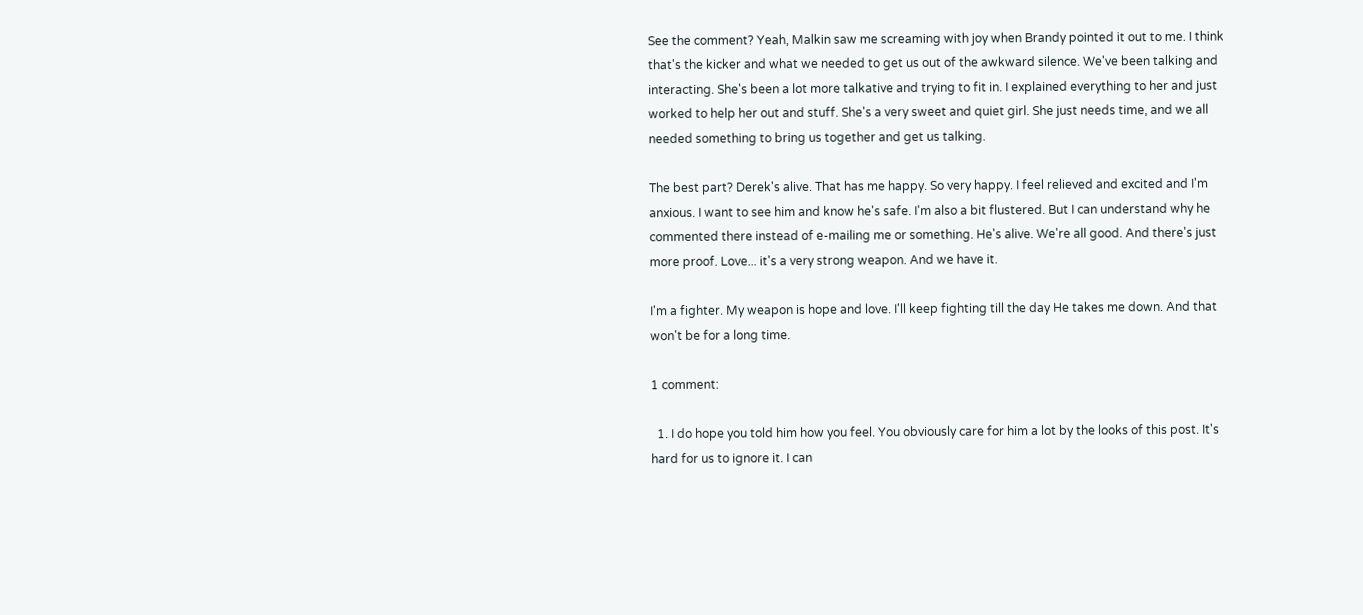See the comment? Yeah, Malkin saw me screaming with joy when Brandy pointed it out to me. I think that's the kicker and what we needed to get us out of the awkward silence. We've been talking and interacting. She's been a lot more talkative and trying to fit in. I explained everything to her and just worked to help her out and stuff. She's a very sweet and quiet girl. She just needs time, and we all needed something to bring us together and get us talking.

The best part? Derek's alive. That has me happy. So very happy. I feel relieved and excited and I'm anxious. I want to see him and know he's safe. I'm also a bit flustered. But I can understand why he commented there instead of e-mailing me or something. He's alive. We're all good. And there's just more proof. Love... it's a very strong weapon. And we have it.

I'm a fighter. My weapon is hope and love. I'll keep fighting till the day He takes me down. And that won't be for a long time.

1 comment:

  1. I do hope you told him how you feel. You obviously care for him a lot by the looks of this post. It's hard for us to ignore it. I can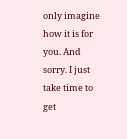only imagine how it is for you. And sorry. I just take time to get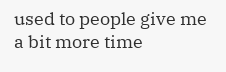used to people give me a bit more time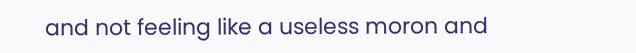and not feeling like a useless moron and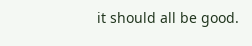it should all be good.